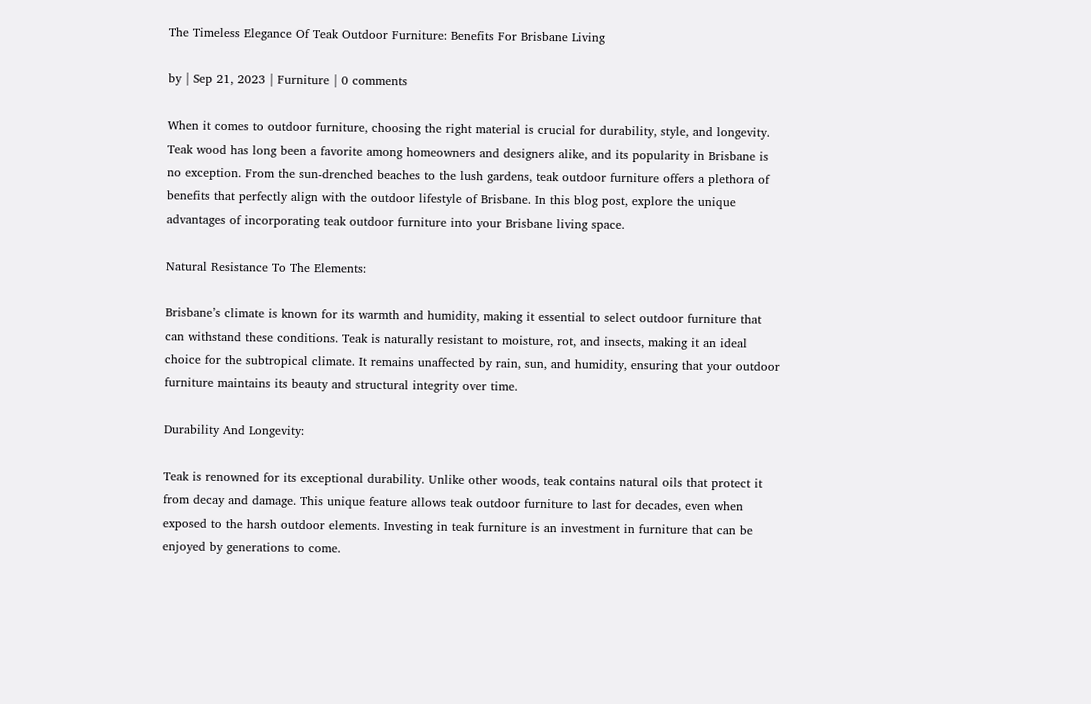The Timeless Elegance Of Teak Outdoor Furniture: Benefits For Brisbane Living

by | Sep 21, 2023 | Furniture | 0 comments

When it comes to outdoor furniture, choosing the right material is crucial for durability, style, and longevity. Teak wood has long been a favorite among homeowners and designers alike, and its popularity in Brisbane is no exception. From the sun-drenched beaches to the lush gardens, teak outdoor furniture offers a plethora of benefits that perfectly align with the outdoor lifestyle of Brisbane. In this blog post, explore the unique advantages of incorporating teak outdoor furniture into your Brisbane living space.

Natural Resistance To The Elements:

Brisbane’s climate is known for its warmth and humidity, making it essential to select outdoor furniture that can withstand these conditions. Teak is naturally resistant to moisture, rot, and insects, making it an ideal choice for the subtropical climate. It remains unaffected by rain, sun, and humidity, ensuring that your outdoor furniture maintains its beauty and structural integrity over time.

Durability And Longevity:

Teak is renowned for its exceptional durability. Unlike other woods, teak contains natural oils that protect it from decay and damage. This unique feature allows teak outdoor furniture to last for decades, even when exposed to the harsh outdoor elements. Investing in teak furniture is an investment in furniture that can be enjoyed by generations to come.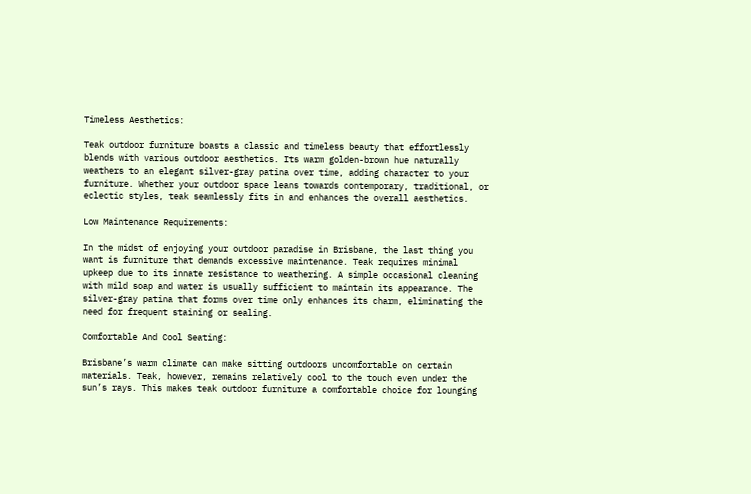Timeless Aesthetics:

Teak outdoor furniture boasts a classic and timeless beauty that effortlessly blends with various outdoor aesthetics. Its warm golden-brown hue naturally weathers to an elegant silver-gray patina over time, adding character to your furniture. Whether your outdoor space leans towards contemporary, traditional, or eclectic styles, teak seamlessly fits in and enhances the overall aesthetics.

Low Maintenance Requirements:

In the midst of enjoying your outdoor paradise in Brisbane, the last thing you want is furniture that demands excessive maintenance. Teak requires minimal upkeep due to its innate resistance to weathering. A simple occasional cleaning with mild soap and water is usually sufficient to maintain its appearance. The silver-gray patina that forms over time only enhances its charm, eliminating the need for frequent staining or sealing.

Comfortable And Cool Seating:

Brisbane’s warm climate can make sitting outdoors uncomfortable on certain materials. Teak, however, remains relatively cool to the touch even under the sun’s rays. This makes teak outdoor furniture a comfortable choice for lounging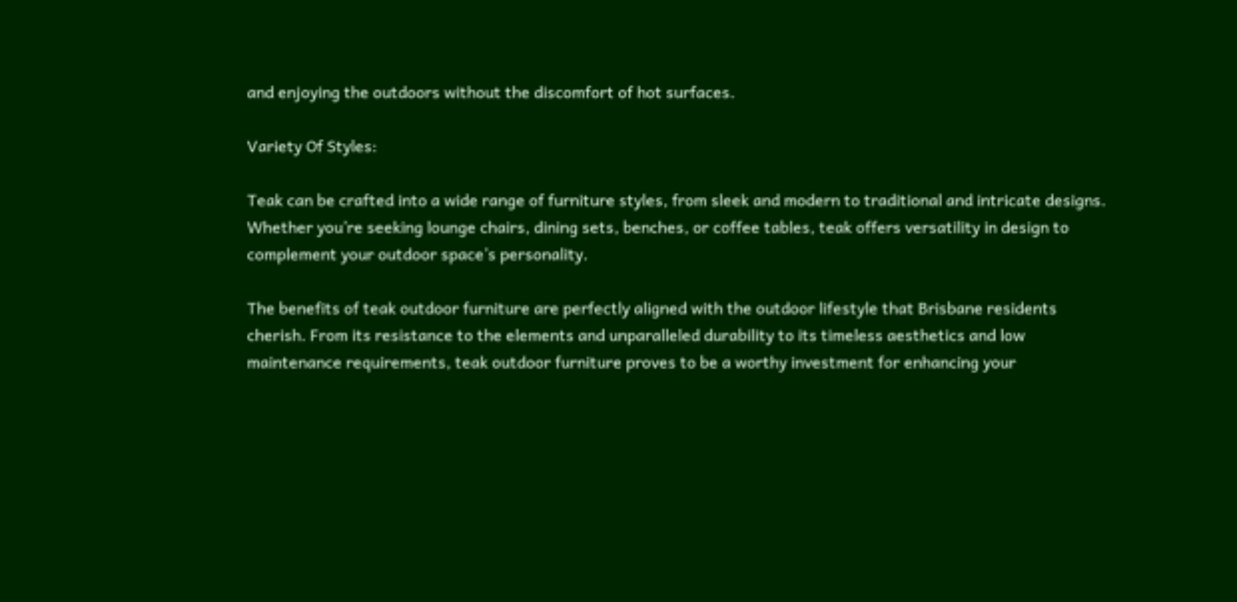and enjoying the outdoors without the discomfort of hot surfaces.

Variety Of Styles:

Teak can be crafted into a wide range of furniture styles, from sleek and modern to traditional and intricate designs. Whether you’re seeking lounge chairs, dining sets, benches, or coffee tables, teak offers versatility in design to complement your outdoor space’s personality.

The benefits of teak outdoor furniture are perfectly aligned with the outdoor lifestyle that Brisbane residents cherish. From its resistance to the elements and unparalleled durability to its timeless aesthetics and low maintenance requirements, teak outdoor furniture proves to be a worthy investment for enhancing your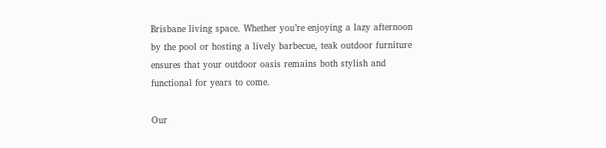Brisbane living space. Whether you’re enjoying a lazy afternoon by the pool or hosting a lively barbecue, teak outdoor furniture ensures that your outdoor oasis remains both stylish and functional for years to come.

Our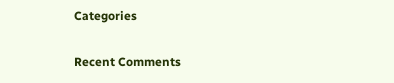Categories

Recent Comments